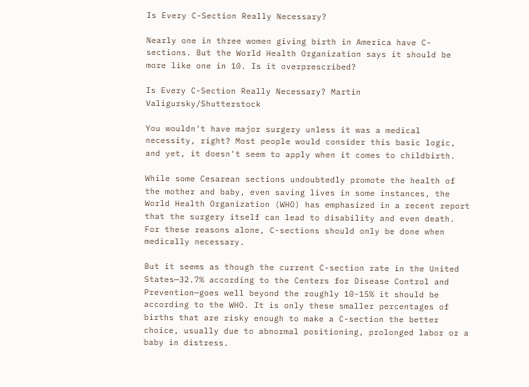Is Every C-Section Really Necessary?

Nearly one in three women giving birth in America have C-sections. But the World Health Organization says it should be more like one in 10. Is it overprescribed?

Is Every C-Section Really Necessary? Martin Valigursky/Shutterstock

You wouldn't have major surgery unless it was a medical necessity, right? Most people would consider this basic logic, and yet, it doesn't seem to apply when it comes to childbirth.

While some Cesarean sections undoubtedly promote the health of the mother and baby, even saving lives in some instances, the World Health Organization (WHO) has emphasized in a recent report that the surgery itself can lead to disability and even death. For these reasons alone, C-sections should only be done when medically necessary.

But it seems as though the current C-section rate in the United States—32.7% according to the Centers for Disease Control and Prevention—goes well beyond the roughly 10-15% it should be according to the WHO. It is only these smaller percentages of births that are risky enough to make a C-section the better choice, usually due to abnormal positioning, prolonged labor or a baby in distress.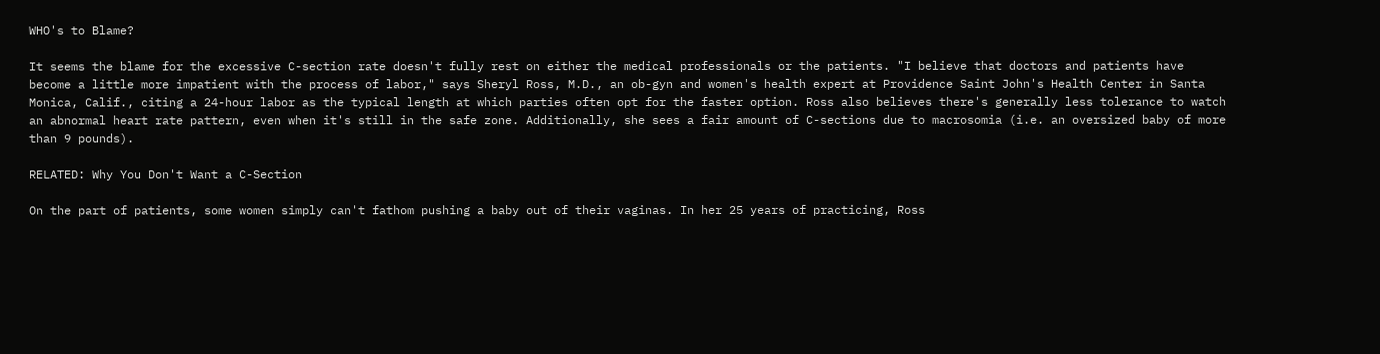WHO's to Blame?

It seems the blame for the excessive C-section rate doesn't fully rest on either the medical professionals or the patients. "I believe that doctors and patients have become a little more impatient with the process of labor," says Sheryl Ross, M.D., an ob-gyn and women's health expert at Providence Saint John's Health Center in Santa Monica, Calif., citing a 24-hour labor as the typical length at which parties often opt for the faster option. Ross also believes there's generally less tolerance to watch an abnormal heart rate pattern, even when it's still in the safe zone. Additionally, she sees a fair amount of C-sections due to macrosomia (i.e. an oversized baby of more than 9 pounds).

RELATED: Why You Don't Want a C-Section

On the part of patients, some women simply can't fathom pushing a baby out of their vaginas. In her 25 years of practicing, Ross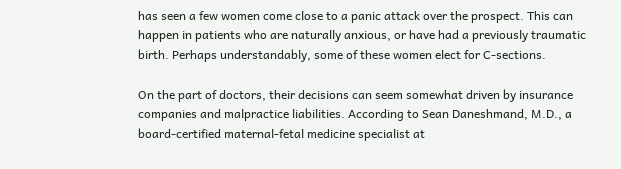has seen a few women come close to a panic attack over the prospect. This can happen in patients who are naturally anxious, or have had a previously traumatic birth. Perhaps understandably, some of these women elect for C-sections.

On the part of doctors, their decisions can seem somewhat driven by insurance companies and malpractice liabilities. According to Sean Daneshmand, M.D., a board-certified maternal-fetal medicine specialist at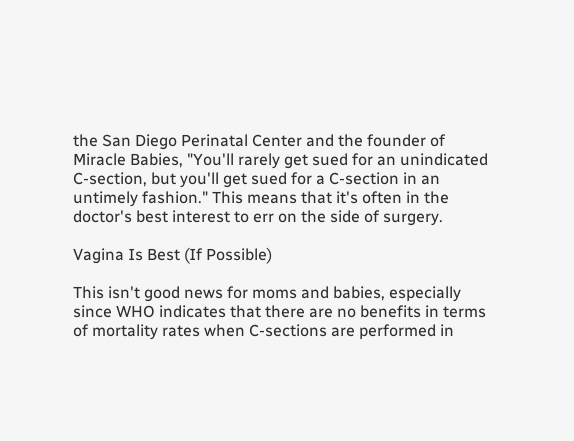the San Diego Perinatal Center and the founder of Miracle Babies, "You'll rarely get sued for an unindicated C-section, but you'll get sued for a C-section in an untimely fashion." This means that it's often in the doctor's best interest to err on the side of surgery.

Vagina Is Best (If Possible)

This isn't good news for moms and babies, especially since WHO indicates that there are no benefits in terms of mortality rates when C-sections are performed in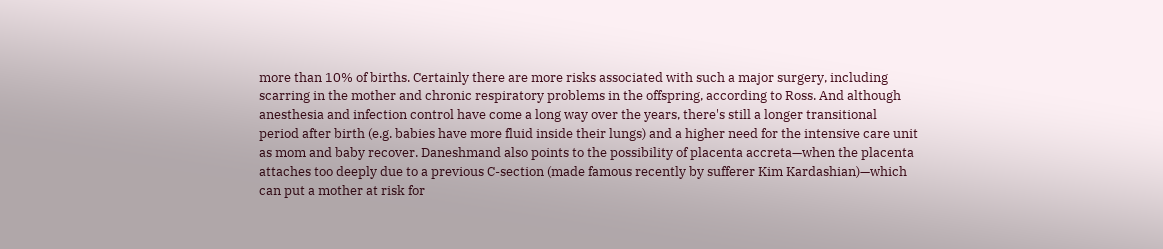more than 10% of births. Certainly there are more risks associated with such a major surgery, including scarring in the mother and chronic respiratory problems in the offspring, according to Ross. And although anesthesia and infection control have come a long way over the years, there's still a longer transitional period after birth (e.g. babies have more fluid inside their lungs) and a higher need for the intensive care unit as mom and baby recover. Daneshmand also points to the possibility of placenta accreta—when the placenta attaches too deeply due to a previous C-section (made famous recently by sufferer Kim Kardashian)—which can put a mother at risk for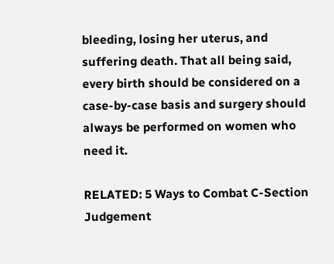bleeding, losing her uterus, and suffering death. That all being said, every birth should be considered on a case-by-case basis and surgery should always be performed on women who need it.

RELATED: 5 Ways to Combat C-Section Judgement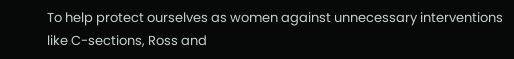To help protect ourselves as women against unnecessary interventions like C-sections, Ross and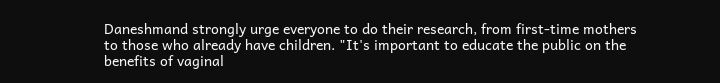Daneshmand strongly urge everyone to do their research, from first-time mothers to those who already have children. "It's important to educate the public on the benefits of vaginal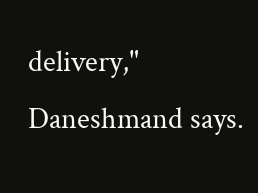delivery," Daneshmand says.